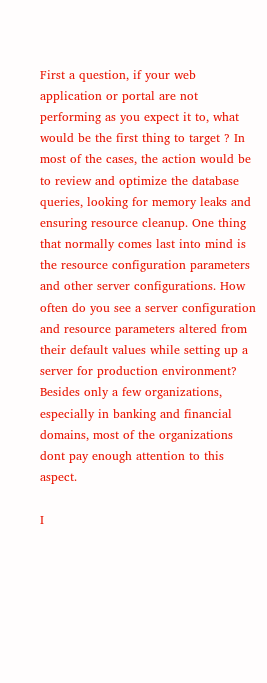First a question, if your web application or portal are not performing as you expect it to, what would be the first thing to target ? In most of the cases, the action would be to review and optimize the database queries, looking for memory leaks and ensuring resource cleanup. One thing that normally comes last into mind is the resource configuration parameters and other server configurations. How often do you see a server configuration and resource parameters altered from their default values while setting up a server for production environment? Besides only a few organizations, especially in banking and financial domains, most of the organizations dont pay enough attention to this aspect.

I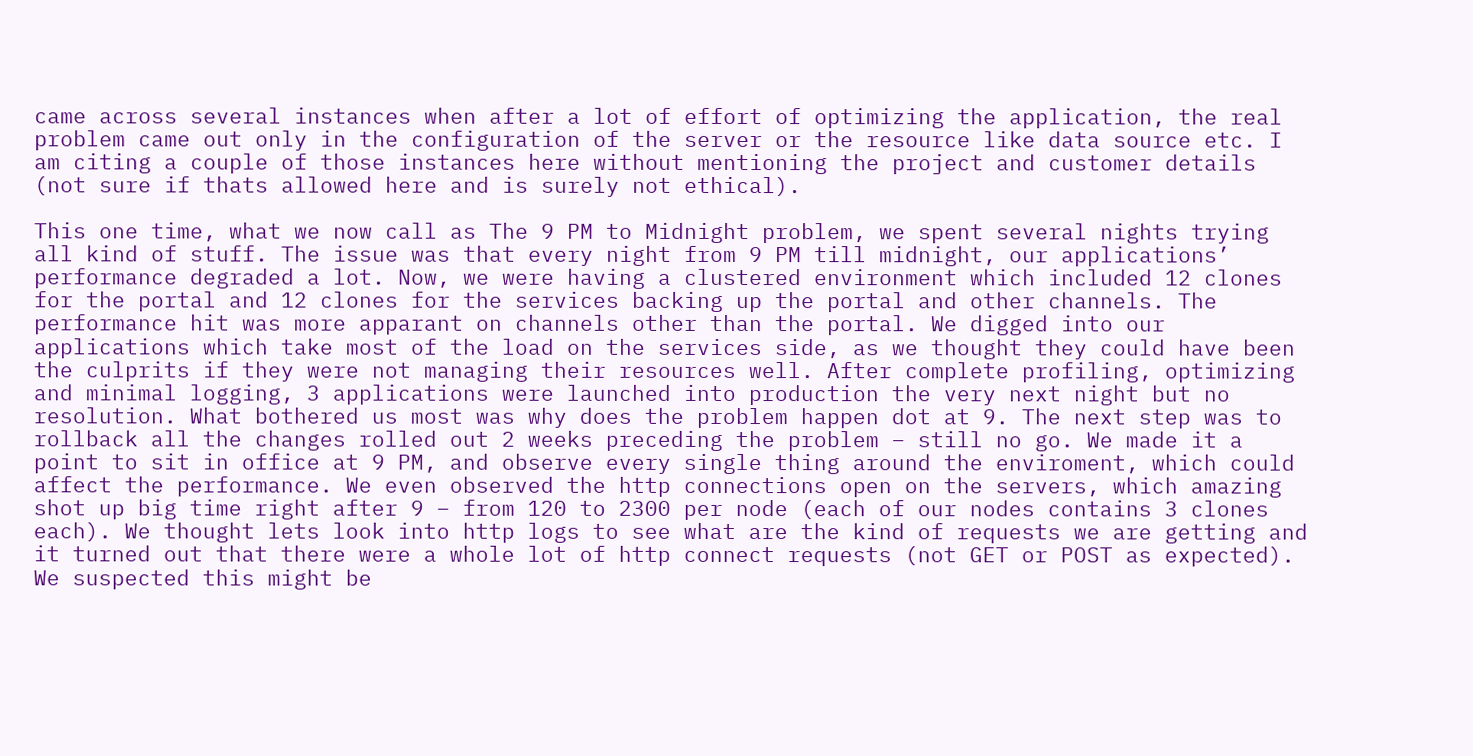came across several instances when after a lot of effort of optimizing the application, the real problem came out only in the configuration of the server or the resource like data source etc. I am citing a couple of those instances here without mentioning the project and customer details (not sure if thats allowed here and is surely not ethical).

This one time, what we now call as The 9 PM to Midnight problem, we spent several nights trying all kind of stuff. The issue was that every night from 9 PM till midnight, our applications’ performance degraded a lot. Now, we were having a clustered environment which included 12 clones for the portal and 12 clones for the services backing up the portal and other channels. The performance hit was more apparant on channels other than the portal. We digged into our applications which take most of the load on the services side, as we thought they could have been the culprits if they were not managing their resources well. After complete profiling, optimizing and minimal logging, 3 applications were launched into production the very next night but no resolution. What bothered us most was why does the problem happen dot at 9. The next step was to rollback all the changes rolled out 2 weeks preceding the problem – still no go. We made it a point to sit in office at 9 PM, and observe every single thing around the enviroment, which could affect the performance. We even observed the http connections open on the servers, which amazing shot up big time right after 9 – from 120 to 2300 per node (each of our nodes contains 3 clones each). We thought lets look into http logs to see what are the kind of requests we are getting and it turned out that there were a whole lot of http connect requests (not GET or POST as expected). We suspected this might be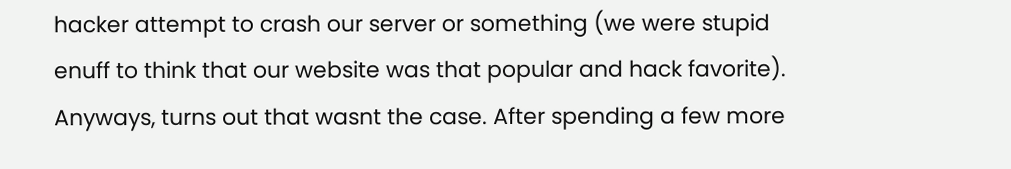hacker attempt to crash our server or something (we were stupid enuff to think that our website was that popular and hack favorite). Anyways, turns out that wasnt the case. After spending a few more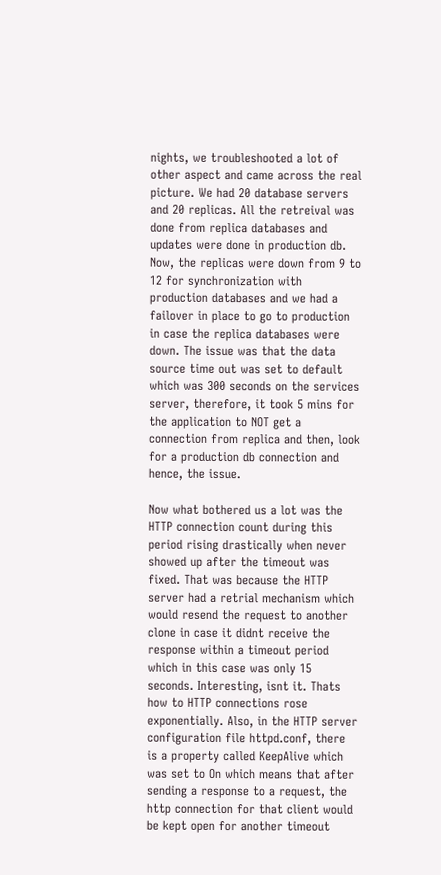nights, we troubleshooted a lot of other aspect and came across the real picture. We had 20 database servers and 20 replicas. All the retreival was done from replica databases and updates were done in production db. Now, the replicas were down from 9 to 12 for synchronization with production databases and we had a failover in place to go to production in case the replica databases were down. The issue was that the data source time out was set to default which was 300 seconds on the services server, therefore, it took 5 mins for the application to NOT get a connection from replica and then, look for a production db connection and hence, the issue.

Now what bothered us a lot was the HTTP connection count during this period rising drastically when never showed up after the timeout was fixed. That was because the HTTP server had a retrial mechanism which would resend the request to another clone in case it didnt receive the response within a timeout period which in this case was only 15 seconds. Interesting, isnt it. Thats how to HTTP connections rose exponentially. Also, in the HTTP server configuration file httpd.conf, there is a property called KeepAlive which was set to On which means that after sending a response to a request, the http connection for that client would be kept open for another timeout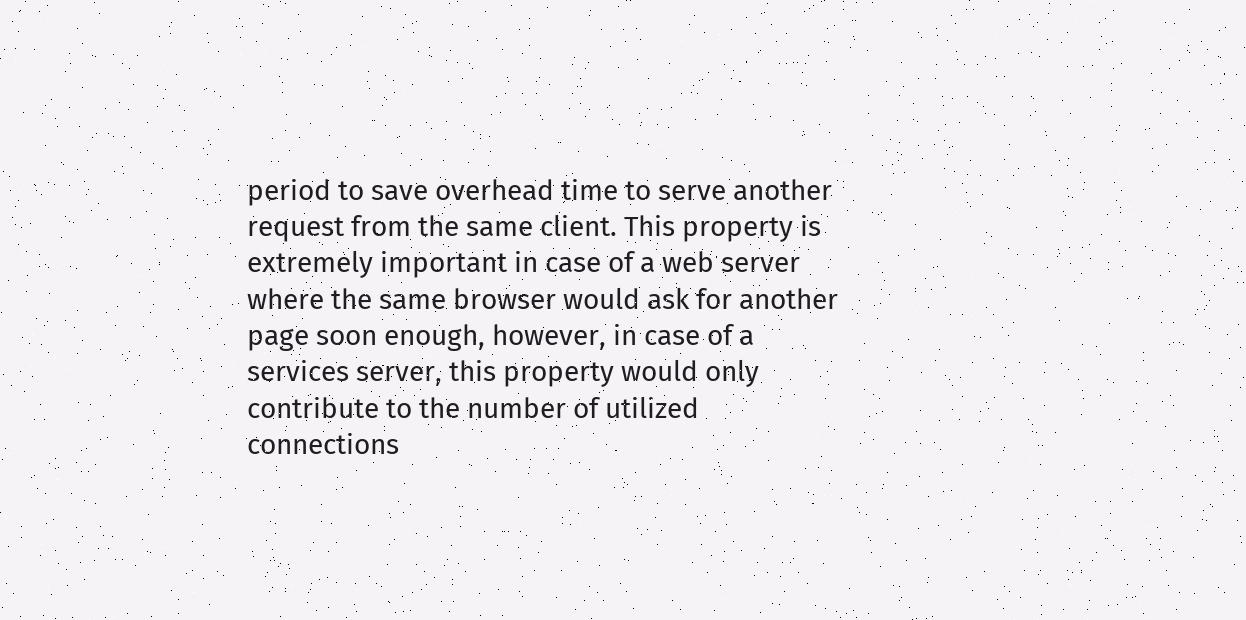period to save overhead time to serve another request from the same client. This property is extremely important in case of a web server where the same browser would ask for another page soon enough, however, in case of a services server, this property would only contribute to the number of utilized connections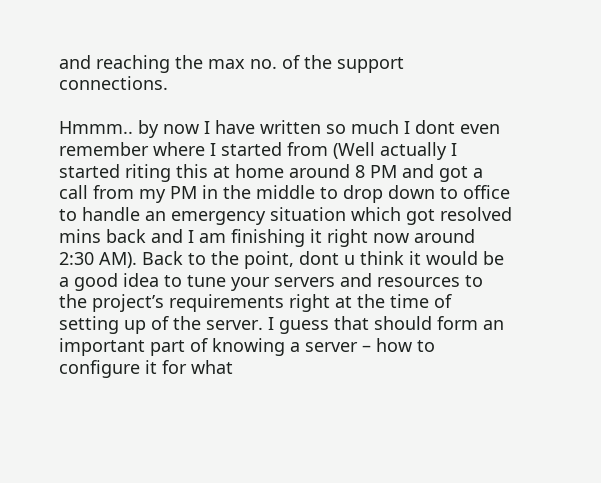and reaching the max no. of the support connections.

Hmmm.. by now I have written so much I dont even remember where I started from (Well actually I started riting this at home around 8 PM and got a call from my PM in the middle to drop down to office to handle an emergency situation which got resolved mins back and I am finishing it right now around 2:30 AM). Back to the point, dont u think it would be a good idea to tune your servers and resources to the project’s requirements right at the time of setting up of the server. I guess that should form an important part of knowing a server – how to configure it for what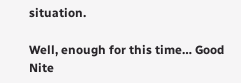situation.

Well, enough for this time… Good Nite